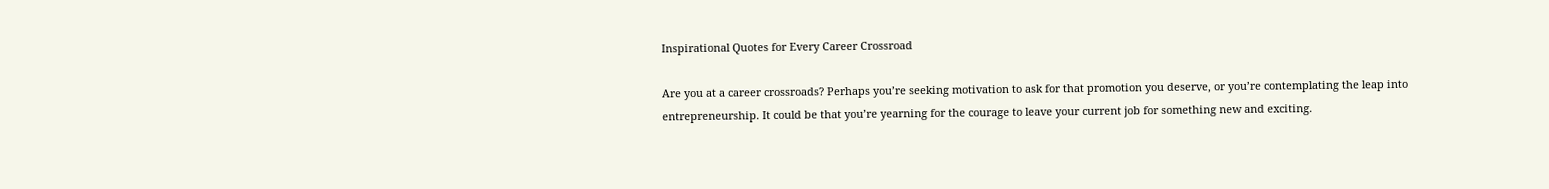Inspirational Quotes for Every Career Crossroad

Are you at a career crossroads? Perhaps you’re seeking motivation to ask for that promotion you deserve, or you’re contemplating the leap into entrepreneurship. It could be that you’re yearning for the courage to leave your current job for something new and exciting.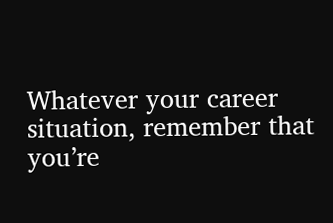Whatever your career situation, remember that you’re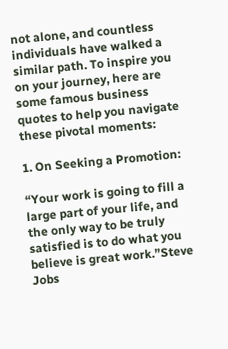not alone, and countless individuals have walked a similar path. To inspire you on your journey, here are some famous business quotes to help you navigate these pivotal moments:

1. On Seeking a Promotion:

“Your work is going to fill a large part of your life, and the only way to be truly satisfied is to do what you believe is great work.”Steve Jobs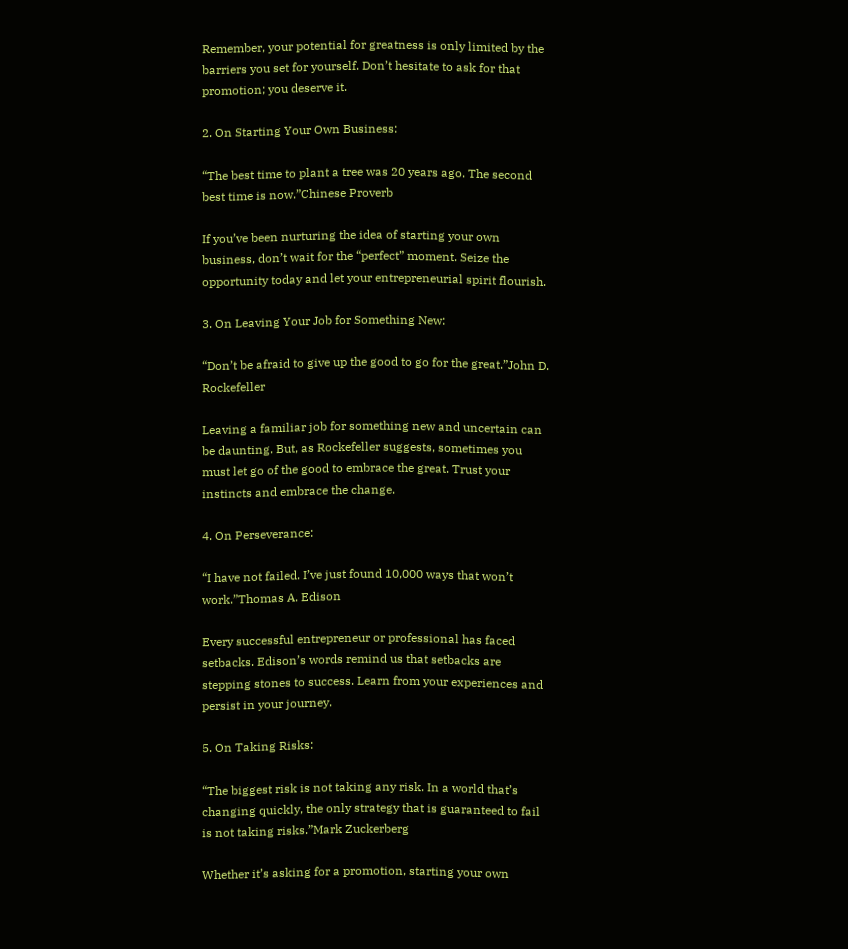Remember, your potential for greatness is only limited by the barriers you set for yourself. Don’t hesitate to ask for that promotion; you deserve it.

2. On Starting Your Own Business:

“The best time to plant a tree was 20 years ago. The second best time is now.”Chinese Proverb

If you’ve been nurturing the idea of starting your own business, don’t wait for the “perfect” moment. Seize the opportunity today and let your entrepreneurial spirit flourish.

3. On Leaving Your Job for Something New:

“Don’t be afraid to give up the good to go for the great.”John D. Rockefeller

Leaving a familiar job for something new and uncertain can be daunting. But, as Rockefeller suggests, sometimes you must let go of the good to embrace the great. Trust your instincts and embrace the change.

4. On Perseverance:

“I have not failed. I’ve just found 10,000 ways that won’t work.”Thomas A. Edison

Every successful entrepreneur or professional has faced setbacks. Edison’s words remind us that setbacks are stepping stones to success. Learn from your experiences and persist in your journey.

5. On Taking Risks:

“The biggest risk is not taking any risk. In a world that’s changing quickly, the only strategy that is guaranteed to fail is not taking risks.”Mark Zuckerberg

Whether it’s asking for a promotion, starting your own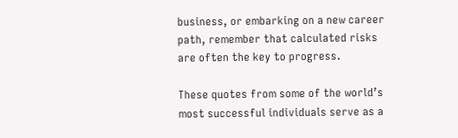business, or embarking on a new career path, remember that calculated risks are often the key to progress.

These quotes from some of the world’s most successful individuals serve as a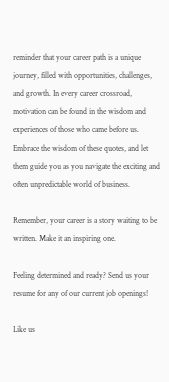reminder that your career path is a unique journey, filled with opportunities, challenges, and growth. In every career crossroad, motivation can be found in the wisdom and experiences of those who came before us. Embrace the wisdom of these quotes, and let them guide you as you navigate the exciting and often unpredictable world of business.

Remember, your career is a story waiting to be written. Make it an inspiring one.

Feeling determined and ready? Send us your resume for any of our current job openings!

Like us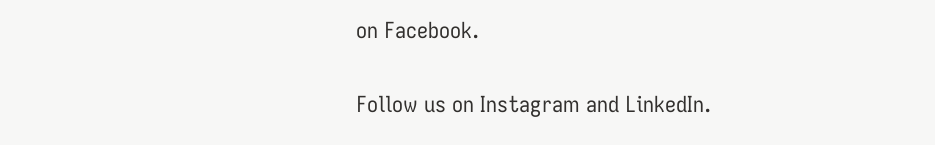on Facebook.

Follow us on Instagram and LinkedIn.